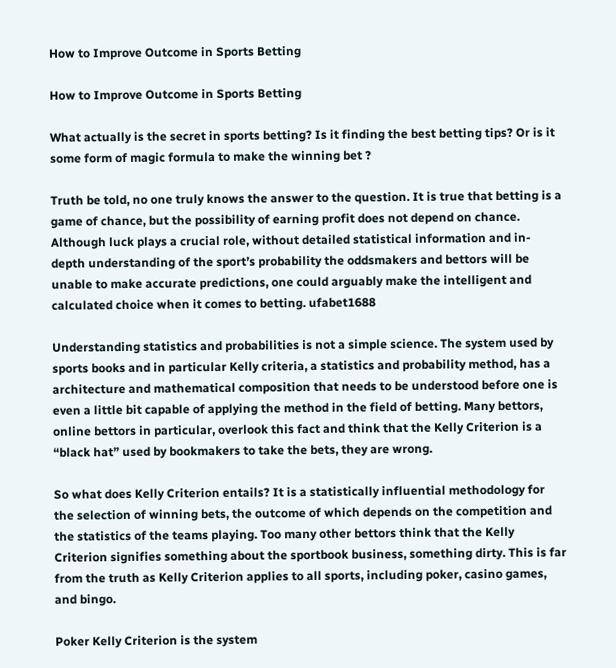How to Improve Outcome in Sports Betting

How to Improve Outcome in Sports Betting

What actually is the secret in sports betting? Is it finding the best betting tips? Or is it some form of magic formula to make the winning bet ?

Truth be told, no one truly knows the answer to the question. It is true that betting is a game of chance, but the possibility of earning profit does not depend on chance. Although luck plays a crucial role, without detailed statistical information and in-depth understanding of the sport’s probability the oddsmakers and bettors will be unable to make accurate predictions, one could arguably make the intelligent and calculated choice when it comes to betting. ufabet1688

Understanding statistics and probabilities is not a simple science. The system used by sports books and in particular Kelly criteria, a statistics and probability method, has a architecture and mathematical composition that needs to be understood before one is even a little bit capable of applying the method in the field of betting. Many bettors, online bettors in particular, overlook this fact and think that the Kelly Criterion is a “black hat” used by bookmakers to take the bets, they are wrong.

So what does Kelly Criterion entails? It is a statistically influential methodology for the selection of winning bets, the outcome of which depends on the competition and the statistics of the teams playing. Too many other bettors think that the Kelly Criterion signifies something about the sportbook business, something dirty. This is far from the truth as Kelly Criterion applies to all sports, including poker, casino games, and bingo.

Poker Kelly Criterion is the system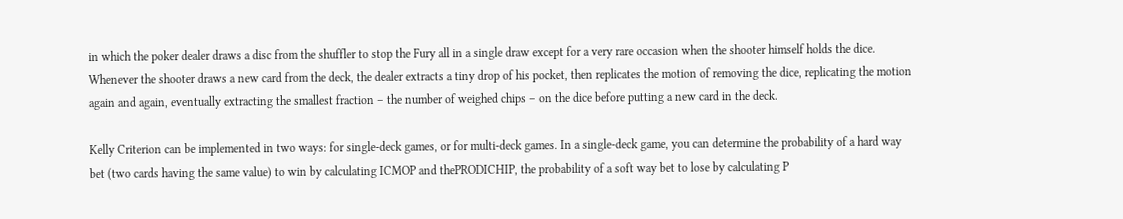in which the poker dealer draws a disc from the shuffler to stop the Fury all in a single draw except for a very rare occasion when the shooter himself holds the dice. Whenever the shooter draws a new card from the deck, the dealer extracts a tiny drop of his pocket, then replicates the motion of removing the dice, replicating the motion again and again, eventually extracting the smallest fraction – the number of weighed chips – on the dice before putting a new card in the deck.

Kelly Criterion can be implemented in two ways: for single-deck games, or for multi-deck games. In a single-deck game, you can determine the probability of a hard way bet (two cards having the same value) to win by calculating ICMOP and thePRODICHIP, the probability of a soft way bet to lose by calculating P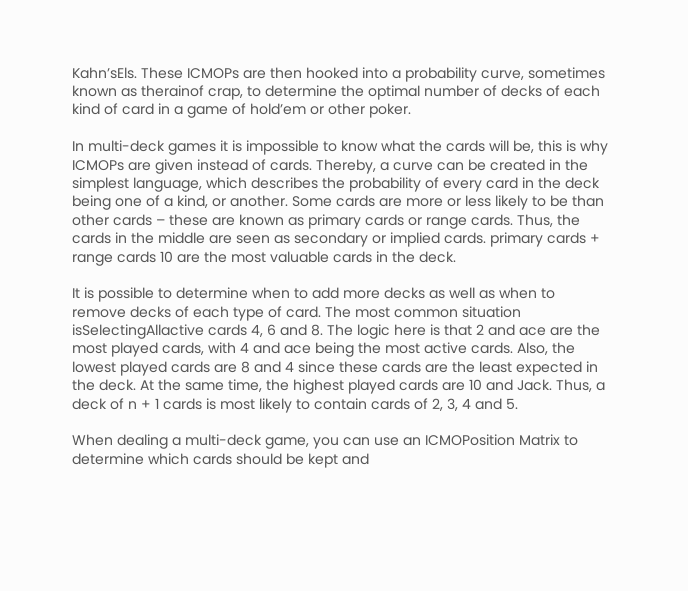Kahn’sEls. These ICMOPs are then hooked into a probability curve, sometimes known as therainof crap, to determine the optimal number of decks of each kind of card in a game of hold’em or other poker.

In multi-deck games it is impossible to know what the cards will be, this is why ICMOPs are given instead of cards. Thereby, a curve can be created in the simplest language, which describes the probability of every card in the deck being one of a kind, or another. Some cards are more or less likely to be than other cards – these are known as primary cards or range cards. Thus, the cards in the middle are seen as secondary or implied cards. primary cards + range cards 10 are the most valuable cards in the deck.

It is possible to determine when to add more decks as well as when to remove decks of each type of card. The most common situation isSelectingAllactive cards 4, 6 and 8. The logic here is that 2 and ace are the most played cards, with 4 and ace being the most active cards. Also, the lowest played cards are 8 and 4 since these cards are the least expected in the deck. At the same time, the highest played cards are 10 and Jack. Thus, a deck of n + 1 cards is most likely to contain cards of 2, 3, 4 and 5.

When dealing a multi-deck game, you can use an ICMOPosition Matrix to determine which cards should be kept and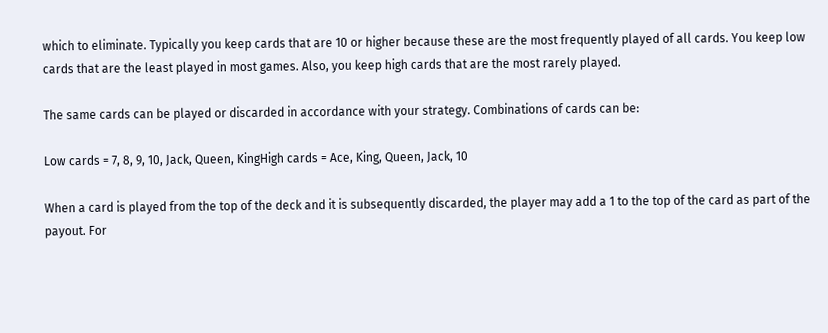which to eliminate. Typically you keep cards that are 10 or higher because these are the most frequently played of all cards. You keep low cards that are the least played in most games. Also, you keep high cards that are the most rarely played.

The same cards can be played or discarded in accordance with your strategy. Combinations of cards can be:

Low cards = 7, 8, 9, 10, Jack, Queen, KingHigh cards = Ace, King, Queen, Jack, 10

When a card is played from the top of the deck and it is subsequently discarded, the player may add a 1 to the top of the card as part of the payout. For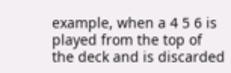example, when a 4 5 6 is played from the top of the deck and is discarded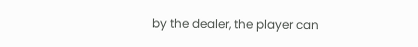by the dealer, the player can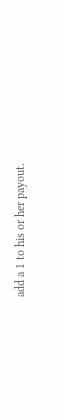add a 1 to his or her payout.